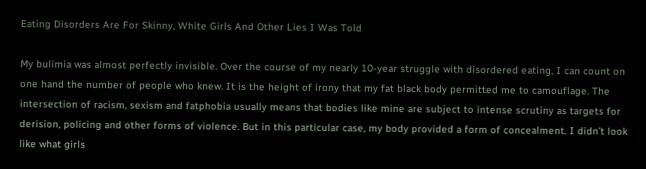Eating Disorders Are For Skinny, White Girls And Other Lies I Was Told

My bulimia was almost perfectly invisible. Over the course of my nearly 10-year struggle with disordered eating, I can count on one hand the number of people who knew. It is the height of irony that my fat black body permitted me to camouflage. The intersection of racism, sexism and fatphobia usually means that bodies like mine are subject to intense scrutiny as targets for derision, policing and other forms of violence. But in this particular case, my body provided a form of concealment. I didn’t look like what girls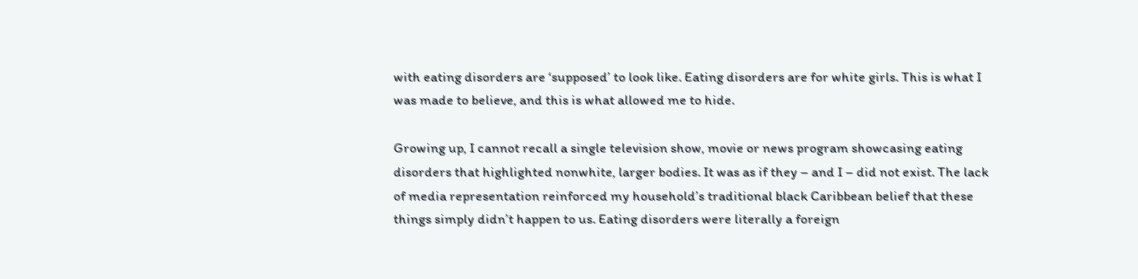with eating disorders are ‘supposed’ to look like. Eating disorders are for white girls. This is what I was made to believe, and this is what allowed me to hide.

Growing up, I cannot recall a single television show, movie or news program showcasing eating disorders that highlighted nonwhite, larger bodies. It was as if they – and I – did not exist. The lack of media representation reinforced my household’s traditional black Caribbean belief that these things simply didn’t happen to us. Eating disorders were literally a foreign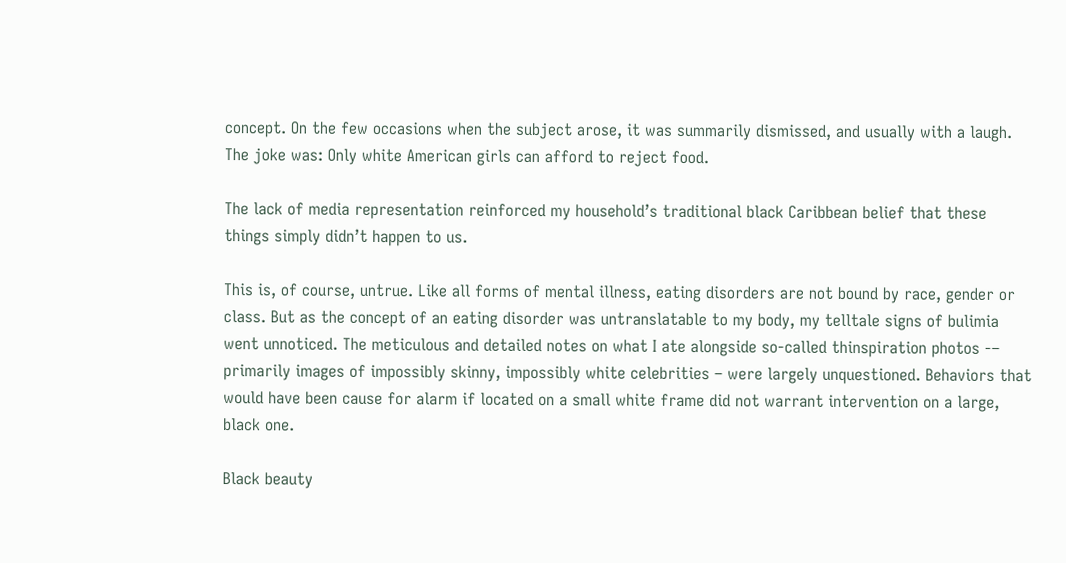concept. On the few occasions when the subject arose, it was summarily dismissed, and usually with a laugh. The joke was: Only white American girls can afford to reject food.

The lack of media representation reinforced my household’s traditional black Caribbean belief that these things simply didn’t happen to us.

This is, of course, untrue. Like all forms of mental illness, eating disorders are not bound by race, gender or class. But as the concept of an eating disorder was untranslatable to my body, my telltale signs of bulimia went unnoticed. The meticulous and detailed notes on what I ate alongside so-called thinspiration photos -– primarily images of impossibly skinny, impossibly white celebrities – were largely unquestioned. Behaviors that would have been cause for alarm if located on a small white frame did not warrant intervention on a large, black one.

Black beauty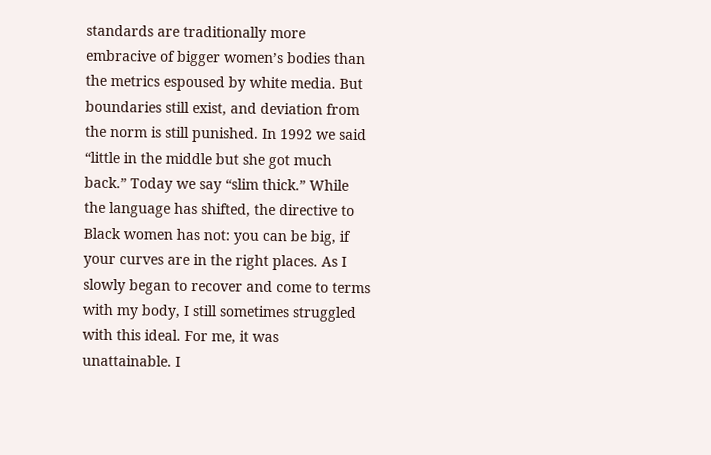standards are traditionally more embracive of bigger women’s bodies than the metrics espoused by white media. But boundaries still exist, and deviation from the norm is still punished. In 1992 we said “little in the middle but she got much back.” Today we say “slim thick.” While the language has shifted, the directive to Black women has not: you can be big, if your curves are in the right places. As I slowly began to recover and come to terms with my body, I still sometimes struggled with this ideal. For me, it was unattainable. I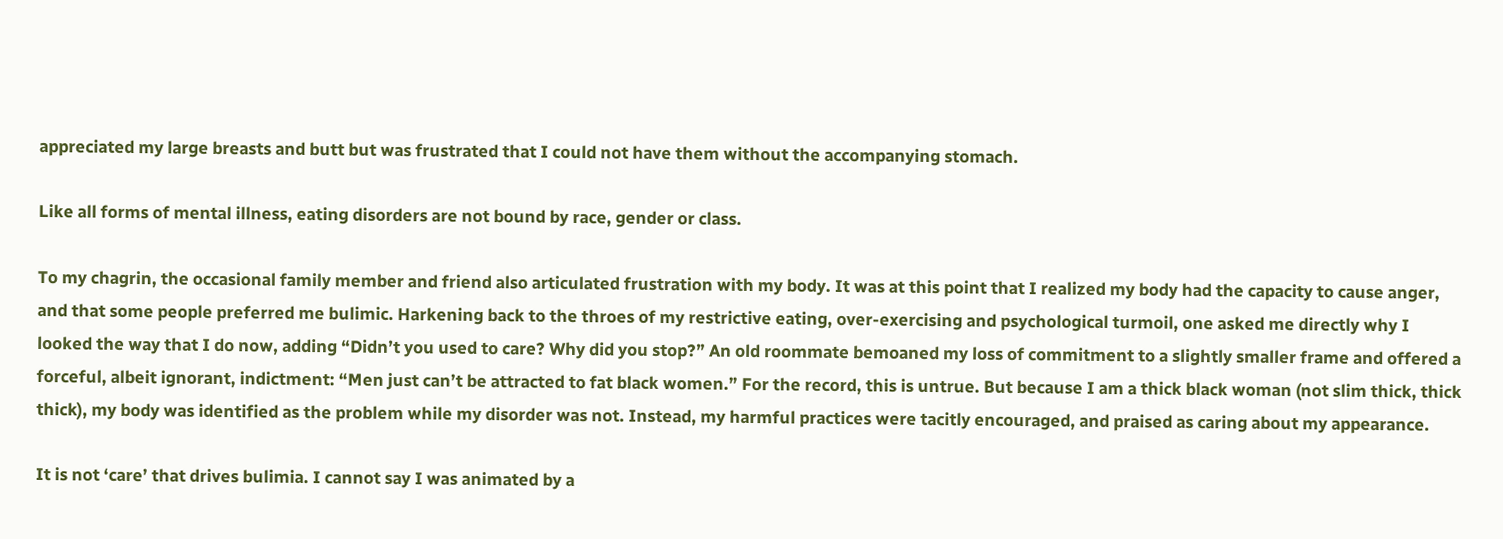appreciated my large breasts and butt but was frustrated that I could not have them without the accompanying stomach.

Like all forms of mental illness, eating disorders are not bound by race, gender or class.

To my chagrin, the occasional family member and friend also articulated frustration with my body. It was at this point that I realized my body had the capacity to cause anger, and that some people preferred me bulimic. Harkening back to the throes of my restrictive eating, over-exercising and psychological turmoil, one asked me directly why I looked the way that I do now, adding “Didn’t you used to care? Why did you stop?” An old roommate bemoaned my loss of commitment to a slightly smaller frame and offered a forceful, albeit ignorant, indictment: “Men just can’t be attracted to fat black women.” For the record, this is untrue. But because I am a thick black woman (not slim thick, thick thick), my body was identified as the problem while my disorder was not. Instead, my harmful practices were tacitly encouraged, and praised as caring about my appearance.

It is not ‘care’ that drives bulimia. I cannot say I was animated by a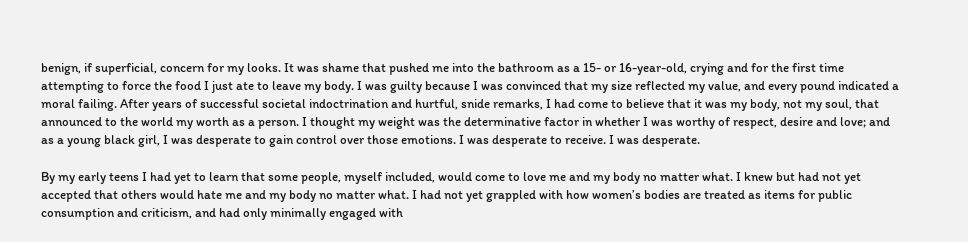benign, if superficial, concern for my looks. It was shame that pushed me into the bathroom as a 15- or 16-year-old, crying and for the first time attempting to force the food I just ate to leave my body. I was guilty because I was convinced that my size reflected my value, and every pound indicated a moral failing. After years of successful societal indoctrination and hurtful, snide remarks, I had come to believe that it was my body, not my soul, that announced to the world my worth as a person. I thought my weight was the determinative factor in whether I was worthy of respect, desire and love; and as a young black girl, I was desperate to gain control over those emotions. I was desperate to receive. I was desperate.

By my early teens I had yet to learn that some people, myself included, would come to love me and my body no matter what. I knew but had not yet accepted that others would hate me and my body no matter what. I had not yet grappled with how women’s bodies are treated as items for public consumption and criticism, and had only minimally engaged with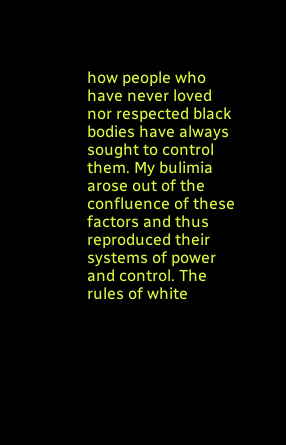how people who have never loved nor respected black bodies have always sought to control them. My bulimia arose out of the confluence of these factors and thus reproduced their systems of power and control. The rules of white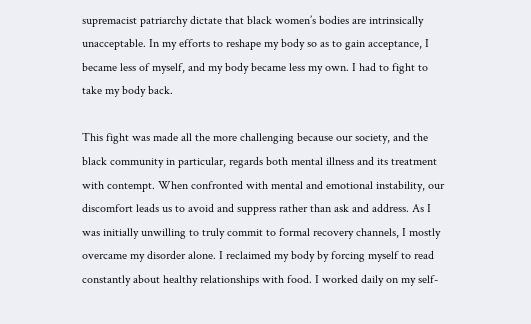supremacist patriarchy dictate that black women’s bodies are intrinsically unacceptable. In my efforts to reshape my body so as to gain acceptance, I became less of myself, and my body became less my own. I had to fight to take my body back.

This fight was made all the more challenging because our society, and the black community in particular, regards both mental illness and its treatment with contempt. When confronted with mental and emotional instability, our discomfort leads us to avoid and suppress rather than ask and address. As I was initially unwilling to truly commit to formal recovery channels, I mostly overcame my disorder alone. I reclaimed my body by forcing myself to read constantly about healthy relationships with food. I worked daily on my self-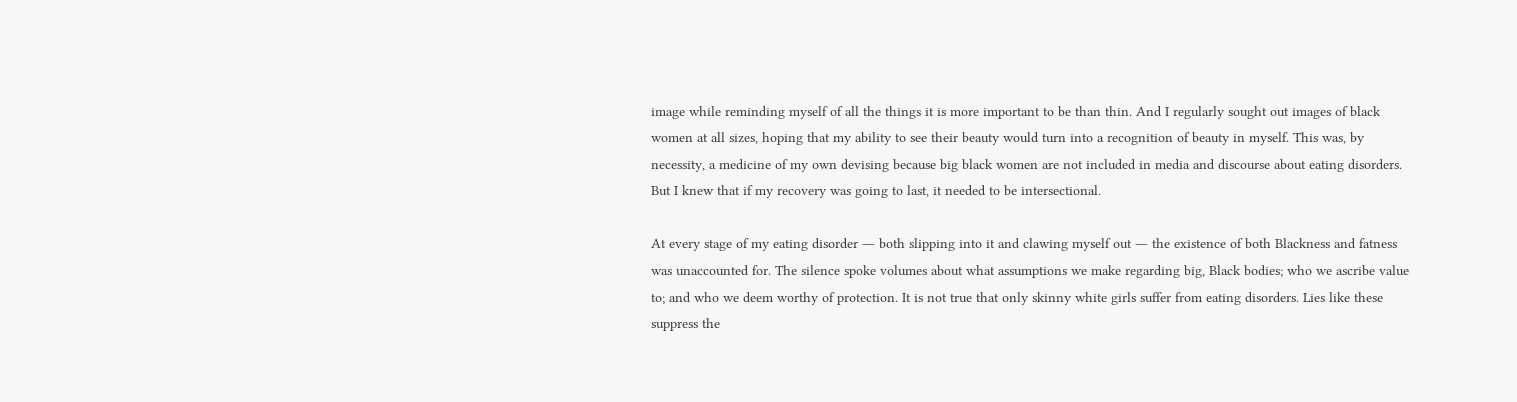image while reminding myself of all the things it is more important to be than thin. And I regularly sought out images of black women at all sizes, hoping that my ability to see their beauty would turn into a recognition of beauty in myself. This was, by necessity, a medicine of my own devising because big black women are not included in media and discourse about eating disorders. But I knew that if my recovery was going to last, it needed to be intersectional.

At every stage of my eating disorder ― both slipping into it and clawing myself out ― the existence of both Blackness and fatness was unaccounted for. The silence spoke volumes about what assumptions we make regarding big, Black bodies; who we ascribe value to; and who we deem worthy of protection. It is not true that only skinny white girls suffer from eating disorders. Lies like these suppress the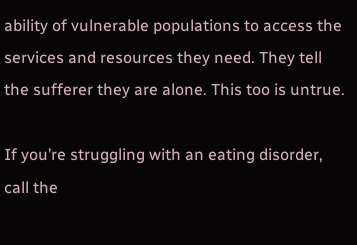ability of vulnerable populations to access the services and resources they need. They tell the sufferer they are alone. This too is untrue.

If you’re struggling with an eating disorder, call the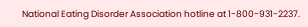National Eating Disorder Association hotline at 1-800-931-2237.